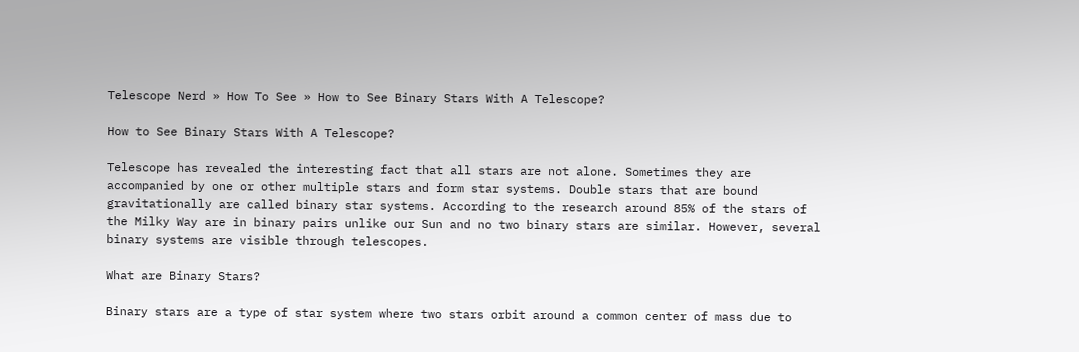Telescope Nerd » How To See » How to See Binary Stars With A Telescope?

How to See Binary Stars With A Telescope?

Telescope has revealed the interesting fact that all stars are not alone. Sometimes they are accompanied by one or other multiple stars and form star systems. Double stars that are bound gravitationally are called binary star systems. According to the research around 85% of the stars of the Milky Way are in binary pairs unlike our Sun and no two binary stars are similar. However, several binary systems are visible through telescopes.

What are Binary Stars?

Binary stars are a type of star system where two stars orbit around a common center of mass due to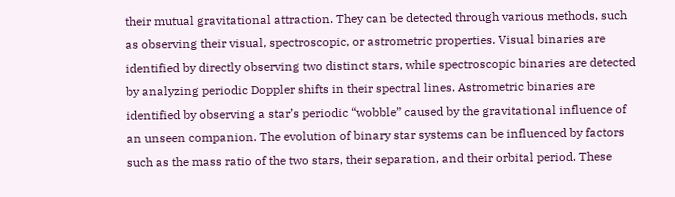their mutual gravitational attraction. They can be detected through various methods, such as observing their visual, spectroscopic, or astrometric properties. Visual binaries are identified by directly observing two distinct stars, while spectroscopic binaries are detected by analyzing periodic Doppler shifts in their spectral lines. Astrometric binaries are identified by observing a star’s periodic “wobble” caused by the gravitational influence of an unseen companion. The evolution of binary star systems can be influenced by factors such as the mass ratio of the two stars, their separation, and their orbital period. These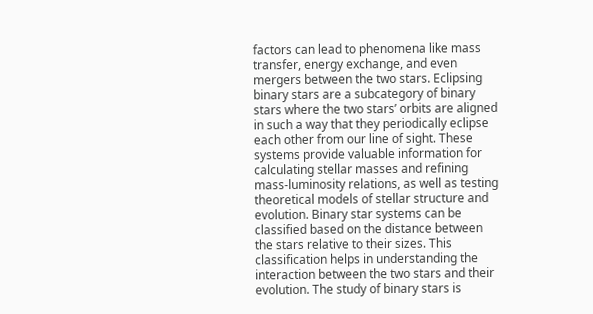factors can lead to phenomena like mass transfer, energy exchange, and even mergers between the two stars. Eclipsing binary stars are a subcategory of binary stars where the two stars’ orbits are aligned in such a way that they periodically eclipse each other from our line of sight. These systems provide valuable information for calculating stellar masses and refining mass-luminosity relations, as well as testing theoretical models of stellar structure and evolution. Binary star systems can be classified based on the distance between the stars relative to their sizes. This classification helps in understanding the interaction between the two stars and their evolution. The study of binary stars is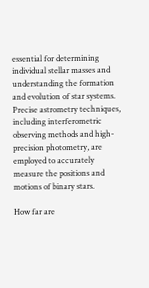essential for determining individual stellar masses and understanding the formation and evolution of star systems. Precise astrometry techniques, including interferometric observing methods and high-precision photometry, are employed to accurately measure the positions and motions of binary stars.

How far are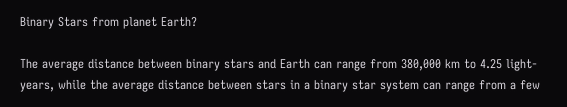Binary Stars from planet Earth?

The average distance between binary stars and Earth can range from 380,000 km to 4.25 light-years, while the average distance between stars in a binary star system can range from a few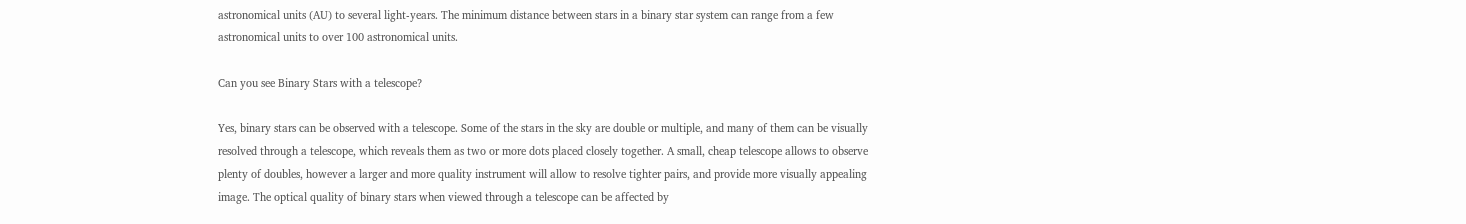astronomical units (AU) to several light-years. The minimum distance between stars in a binary star system can range from a few astronomical units to over 100 astronomical units.

Can you see Binary Stars with a telescope?

Yes, binary stars can be observed with a telescope. Some of the stars in the sky are double or multiple, and many of them can be visually resolved through a telescope, which reveals them as two or more dots placed closely together. A small, cheap telescope allows to observe plenty of doubles, however a larger and more quality instrument will allow to resolve tighter pairs, and provide more visually appealing image. The optical quality of binary stars when viewed through a telescope can be affected by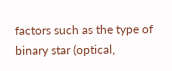factors such as the type of binary star (optical,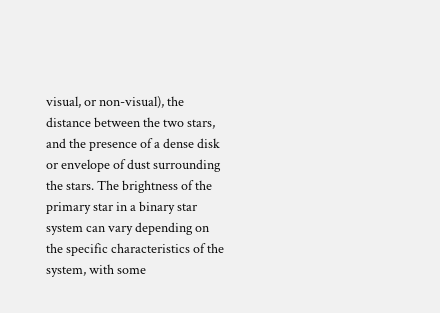visual, or non-visual), the distance between the two stars, and the presence of a dense disk or envelope of dust surrounding the stars. The brightness of the primary star in a binary star system can vary depending on the specific characteristics of the system, with some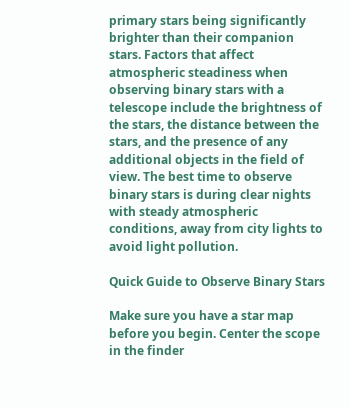primary stars being significantly brighter than their companion stars. Factors that affect atmospheric steadiness when observing binary stars with a telescope include the brightness of the stars, the distance between the stars, and the presence of any additional objects in the field of view. The best time to observe binary stars is during clear nights with steady atmospheric conditions, away from city lights to avoid light pollution.

Quick Guide to Observe Binary Stars

Make sure you have a star map before you begin. Center the scope in the finder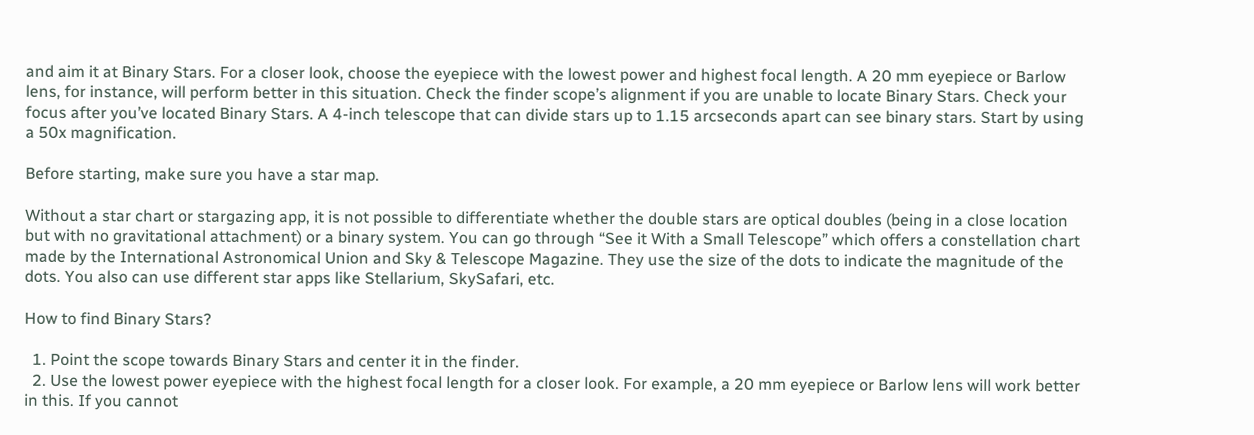and aim it at Binary Stars. For a closer look, choose the eyepiece with the lowest power and highest focal length. A 20 mm eyepiece or Barlow lens, for instance, will perform better in this situation. Check the finder scope’s alignment if you are unable to locate Binary Stars. Check your focus after you’ve located Binary Stars. A 4-inch telescope that can divide stars up to 1.15 arcseconds apart can see binary stars. Start by using a 50x magnification.

Before starting, make sure you have a star map.

Without a star chart or stargazing app, it is not possible to differentiate whether the double stars are optical doubles (being in a close location but with no gravitational attachment) or a binary system. You can go through “See it With a Small Telescope” which offers a constellation chart made by the International Astronomical Union and Sky & Telescope Magazine. They use the size of the dots to indicate the magnitude of the dots. You also can use different star apps like Stellarium, SkySafari, etc.

How to find Binary Stars?

  1. Point the scope towards Binary Stars and center it in the finder.
  2. Use the lowest power eyepiece with the highest focal length for a closer look. For example, a 20 mm eyepiece or Barlow lens will work better in this. If you cannot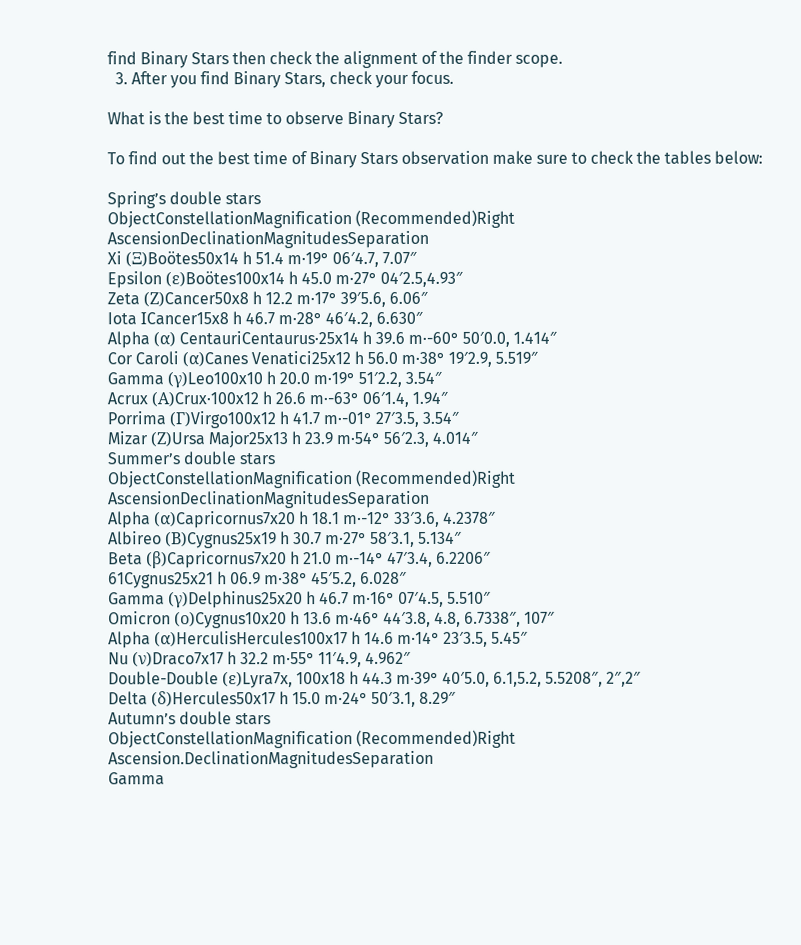find Binary Stars then check the alignment of the finder scope.
  3. After you find Binary Stars, check your focus.

What is the best time to observe Binary Stars?

To find out the best time of Binary Stars observation make sure to check the tables below:

Spring’s double stars
ObjectConstellationMagnification (Recommended)Right AscensionDeclinationMagnitudesSeparation
Xi (Ξ)Boötes50x14 h 51.4 m·19° 06′4.7, 7.07″
Epsilon (ε)Boötes100x14 h 45.0 m·27° 04′2.5,4.93″
Zeta (Ζ)Cancer50x8 h 12.2 m·17° 39′5.6, 6.06″
Iota ΙCancer15x8 h 46.7 m·28° 46′4.2, 6.630″
Alpha (α) CentauriCentaurus·25x14 h 39.6 m·-60° 50′0.0, 1.414″
Cor Caroli (α)Canes Venatici25x12 h 56.0 m·38° 19′2.9, 5.519″
Gamma (γ)Leo100x10 h 20.0 m·19° 51′2.2, 3.54″
Acrux (Α)Crux·100x12 h 26.6 m·-63° 06′1.4, 1.94″
Porrima (Γ)Virgo100x12 h 41.7 m·-01° 27′3.5, 3.54″
Mizar (Ζ)Ursa Major25x13 h 23.9 m·54° 56′2.3, 4.014″
Summer’s double stars
ObjectConstellationMagnification (Recommended)Right AscensionDeclinationMagnitudesSeparation
Alpha (α)Capricornus7x20 h 18.1 m·-12° 33′3.6, 4.2378″
Albireo (Β)Cygnus25x19 h 30.7 m·27° 58′3.1, 5.134″
Beta (β)Capricornus7x20 h 21.0 m·-14° 47′3.4, 6.2206″
61Cygnus25x21 h 06.9 m·38° 45′5.2, 6.028″
Gamma (γ)Delphinus25x20 h 46.7 m·16° 07′4.5, 5.510″
Omicron (ο)Cygnus10x20 h 13.6 m·46° 44′3.8, 4.8, 6.7338″, 107″
Alpha (α)HerculisHercules100x17 h 14.6 m·14° 23′3.5, 5.45″
Nu (ν)Draco7x17 h 32.2 m·55° 11′4.9, 4.962″
Double-Double (ε)Lyra7x, 100x18 h 44.3 m·39° 40′5.0, 6.1,5.2, 5.5208″, 2″,2″
Delta (δ)Hercules50x17 h 15.0 m·24° 50′3.1, 8.29″
Autumn’s double stars
ObjectConstellationMagnification (Recommended)Right Ascension.DeclinationMagnitudesSeparation
Gamma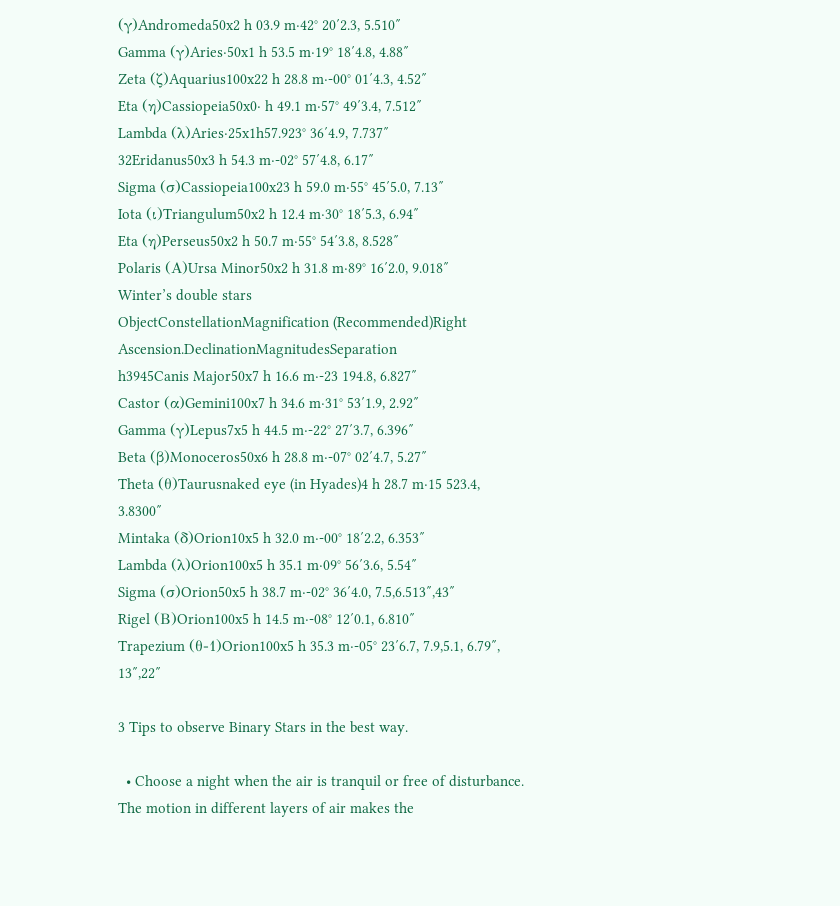(γ)Andromeda50x2 h 03.9 m·42° 20′2.3, 5.510″
Gamma (γ)Aries·50x1 h 53.5 m·19° 18′4.8, 4.88″
Zeta (ζ)Aquarius100x22 h 28.8 m·-00° 01′4.3, 4.52″
Eta (η)Cassiopeia50x0· h 49.1 m·57° 49′3.4, 7.512″
Lambda (λ)Aries·25x1h57.923° 36′4.9, 7.737″
32Eridanus50x3 h 54.3 m·-02° 57′4.8, 6.17″
Sigma (σ)Cassiopeia100x23 h 59.0 m·55° 45′5.0, 7.13″
Iota (ι)Triangulum50x2 h 12.4 m·30° 18′5.3, 6.94″
Eta (η)Perseus50x2 h 50.7 m·55° 54′3.8, 8.528″
Polaris (Α)Ursa Minor50x2 h 31.8 m·89° 16′2.0, 9.018″
Winter’s double stars
ObjectConstellationMagnification (Recommended)Right Ascension.DeclinationMagnitudesSeparation
h3945Canis Major50x7 h 16.6 m·-23 194.8, 6.827″
Castor (α)Gemini100x7 h 34.6 m·31° 53′1.9, 2.92″
Gamma (γ)Lepus7x5 h 44.5 m·-22° 27′3.7, 6.396″
Beta (β)Monoceros50x6 h 28.8 m·-07° 02′4.7, 5.27″
Theta (θ)Taurusnaked eye (in Hyades)4 h 28.7 m·15 523.4, 3.8300″
Mintaka (δ)Orion10x5 h 32.0 m·-00° 18′2.2, 6.353″
Lambda (λ)Orion100x5 h 35.1 m·09° 56′3.6, 5.54″
Sigma (σ)Orion50x5 h 38.7 m·-02° 36′4.0, 7.5,6.513″,43″
Rigel (Β)Orion100x5 h 14.5 m·-08° 12′0.1, 6.810″
Trapezium (θ-1)Orion100x5 h 35.3 m·-05° 23′6.7, 7.9,5.1, 6.79″, 13″,22″

3 Tips to observe Binary Stars in the best way.

  • Choose a night when the air is tranquil or free of disturbance. The motion in different layers of air makes the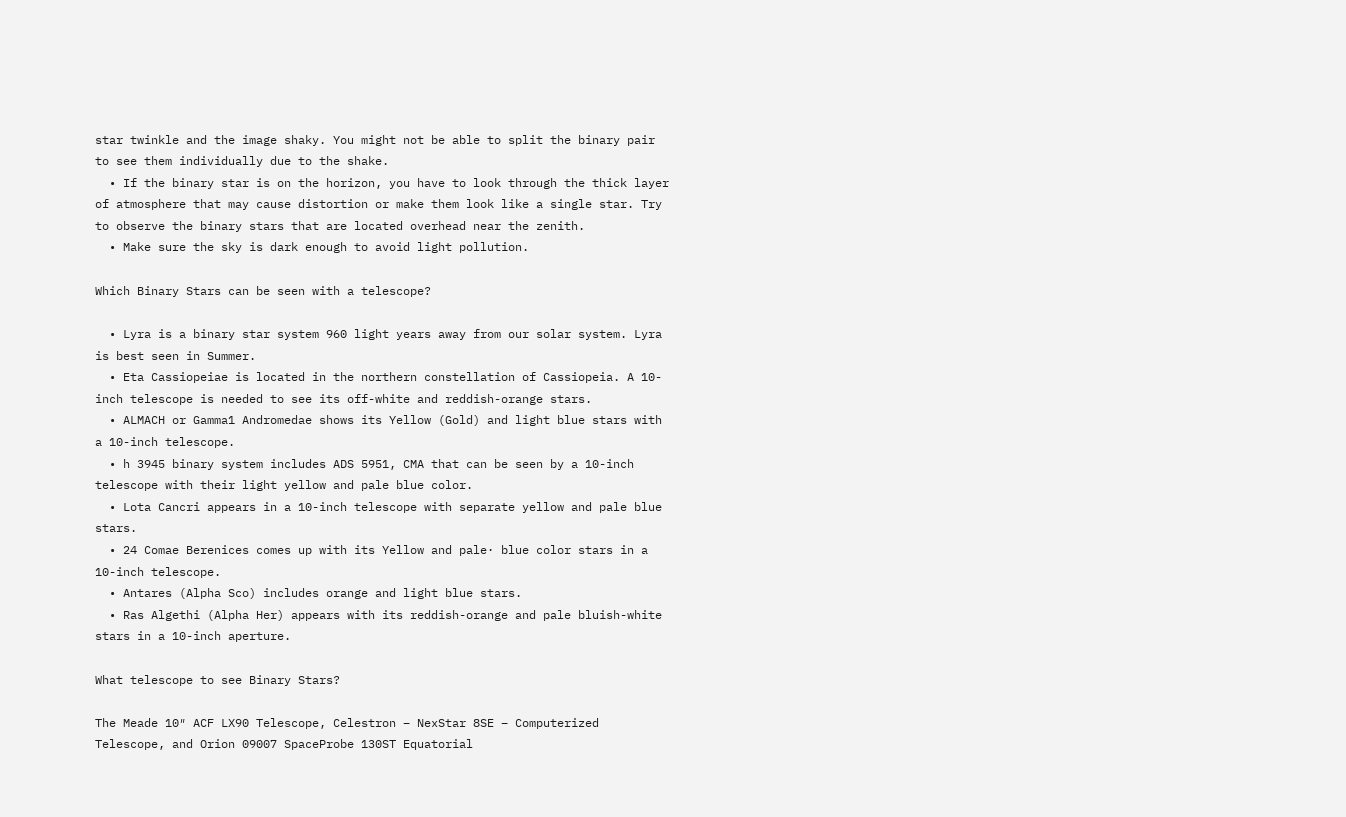star twinkle and the image shaky. You might not be able to split the binary pair to see them individually due to the shake.
  • If the binary star is on the horizon, you have to look through the thick layer of atmosphere that may cause distortion or make them look like a single star. Try to observe the binary stars that are located overhead near the zenith.
  • Make sure the sky is dark enough to avoid light pollution.

Which Binary Stars can be seen with a telescope?

  • Lyra is a binary star system 960 light years away from our solar system. Lyra is best seen in Summer.
  • Eta Cassiopeiae is located in the northern constellation of Cassiopeia. A 10-inch telescope is needed to see its off-white and reddish-orange stars.
  • ALMACH or Gamma1 Andromedae shows its Yellow (Gold) and light blue stars with a 10-inch telescope.
  • h 3945 binary system includes ADS 5951, CMA that can be seen by a 10-inch telescope with their light yellow and pale blue color.
  • Lota Cancri appears in a 10-inch telescope with separate yellow and pale blue stars.
  • 24 Comae Berenices comes up with its Yellow and pale· blue color stars in a 10-inch telescope.
  • Antares (Alpha Sco) includes orange and light blue stars.
  • Ras Algethi (Alpha Her) appears with its reddish-orange and pale bluish-white stars in a 10-inch aperture.

What telescope to see Binary Stars?

The Meade 10″ ACF LX90 Telescope, Celestron – NexStar 8SE – Computerized Telescope, and Orion 09007 SpaceProbe 130ST Equatorial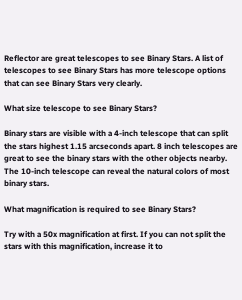Reflector are great telescopes to see Binary Stars. A list of telescopes to see Binary Stars has more telescope options that can see Binary Stars very clearly.

What size telescope to see Binary Stars?

Binary stars are visible with a 4-inch telescope that can split the stars highest 1.15 arcseconds apart. 8 inch telescopes are great to see the binary stars with the other objects nearby. The 10-inch telescope can reveal the natural colors of most binary stars.

What magnification is required to see Binary Stars?

Try with a 50x magnification at first. If you can not split the stars with this magnification, increase it to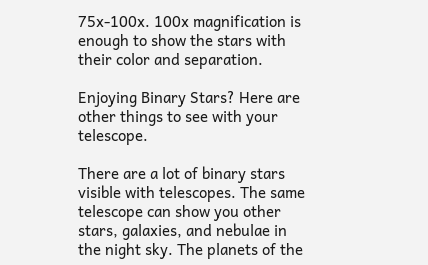75x-100x. 100x magnification is enough to show the stars with their color and separation.

Enjoying Binary Stars? Here are other things to see with your telescope.

There are a lot of binary stars visible with telescopes. The same telescope can show you other stars, galaxies, and nebulae in the night sky. The planets of the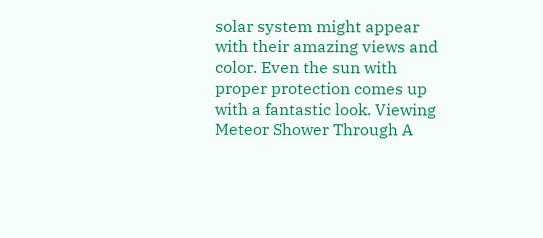solar system might appear with their amazing views and color. Even the sun with proper protection comes up with a fantastic look. Viewing Meteor Shower Through A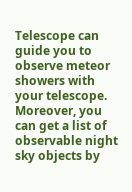Telescope can guide you to observe meteor showers with your telescope. Moreover, you can get a list of observable night sky objects by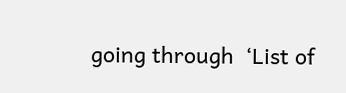going through  ‘List of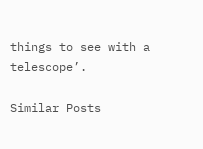things to see with a telescope’.

Similar Posts